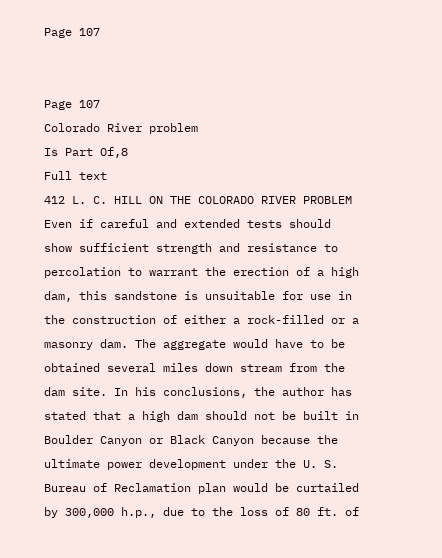Page 107


Page 107
Colorado River problem
Is Part Of,8
Full text
412 L. C. HILL ON THE COLORADO RIVER PROBLEM Even if careful and extended tests should show sufficient strength and resistance to percolation to warrant the erection of a high dam, this sandstone is unsuitable for use in the construction of either a rock-filled or a masonry dam. The aggregate would have to be obtained several miles down stream from the dam site. In his conclusions, the author has stated that a high dam should not be built in Boulder Canyon or Black Canyon because the ultimate power development under the U. S. Bureau of Reclamation plan would be curtailed by 300,000 h.p., due to the loss of 80 ft. of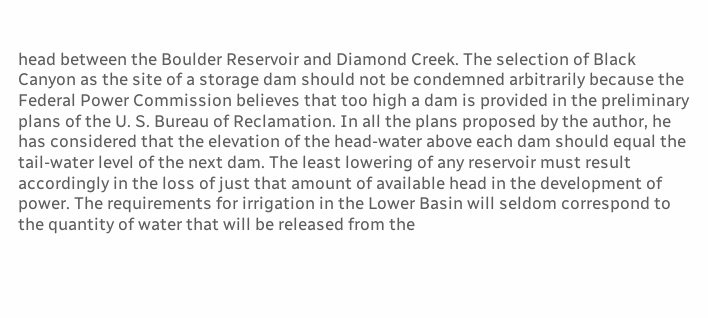head between the Boulder Reservoir and Diamond Creek. The selection of Black Canyon as the site of a storage dam should not be condemned arbitrarily because the Federal Power Commission believes that too high a dam is provided in the preliminary plans of the U. S. Bureau of Reclamation. In all the plans proposed by the author, he has considered that the elevation of the head-water above each dam should equal the tail-water level of the next dam. The least lowering of any reservoir must result accordingly in the loss of just that amount of available head in the development of power. The requirements for irrigation in the Lower Basin will seldom correspond to the quantity of water that will be released from the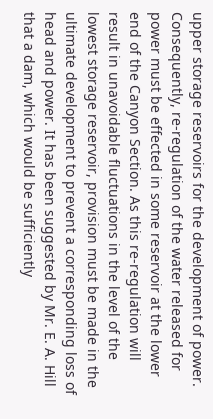upper storage reservoirs for the development of power. Consequently, re-regulation of the water released for power must be effected in some reservoir at the lower end of the Canyon Section. As this re-regulation will result in unavoidable fluctuations in the level of the lowest storage reservoir, provision must be made in the ultimate development to prevent a corresponding loss of head and power. It has been suggested by Mr. E. A. Hill that a dam, which would be sufficiently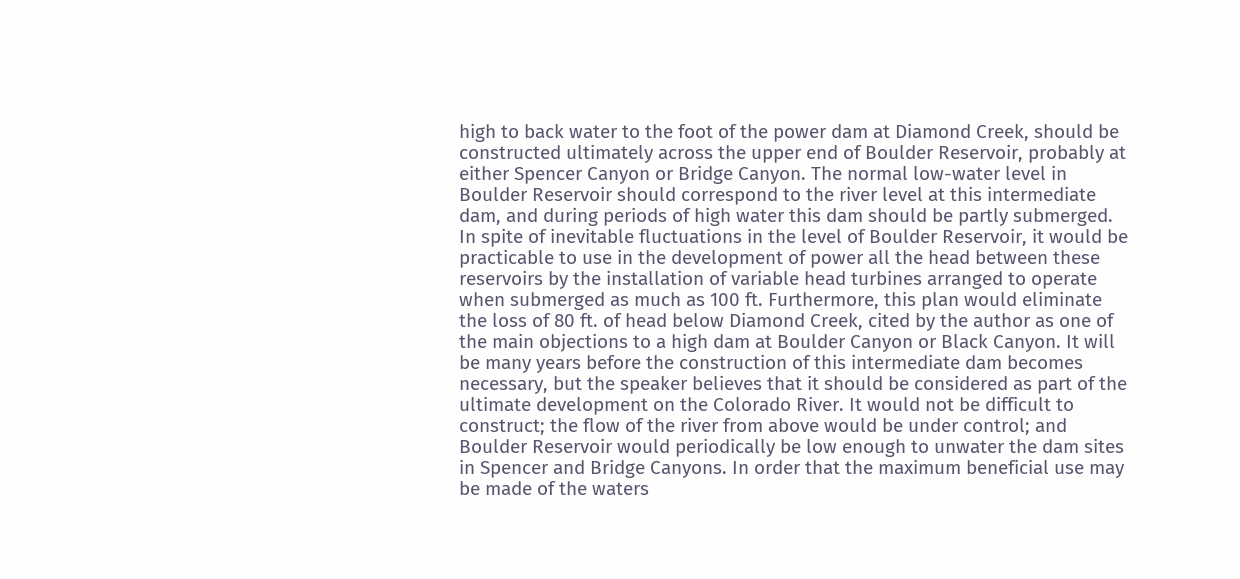high to back water to the foot of the power dam at Diamond Creek, should be constructed ultimately across the upper end of Boulder Reservoir, probably at either Spencer Canyon or Bridge Canyon. The normal low-water level in Boulder Reservoir should correspond to the river level at this intermediate dam, and during periods of high water this dam should be partly submerged. In spite of inevitable fluctuations in the level of Boulder Reservoir, it would be practicable to use in the development of power all the head between these reservoirs by the installation of variable head turbines arranged to operate when submerged as much as 100 ft. Furthermore, this plan would eliminate the loss of 80 ft. of head below Diamond Creek, cited by the author as one of the main objections to a high dam at Boulder Canyon or Black Canyon. It will be many years before the construction of this intermediate dam becomes necessary, but the speaker believes that it should be considered as part of the ultimate development on the Colorado River. It would not be difficult to construct; the flow of the river from above would be under control; and Boulder Reservoir would periodically be low enough to unwater the dam sites in Spencer and Bridge Canyons. In order that the maximum beneficial use may be made of the waters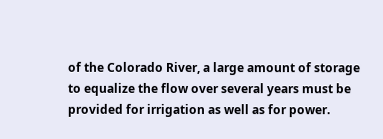of the Colorado River, a large amount of storage to equalize the flow over several years must be provided for irrigation as well as for power.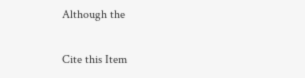Although the

Cite this Item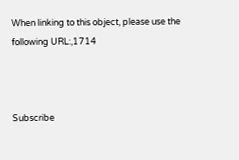When linking to this object, please use the following URL:,1714



Subscribe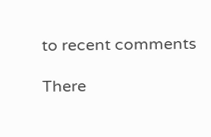to recent comments

There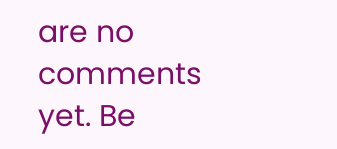are no comments yet. Be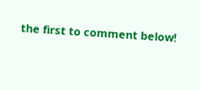the first to comment below!